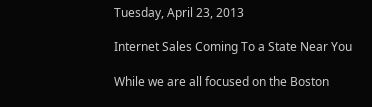Tuesday, April 23, 2013

Internet Sales Coming To a State Near You

While we are all focused on the Boston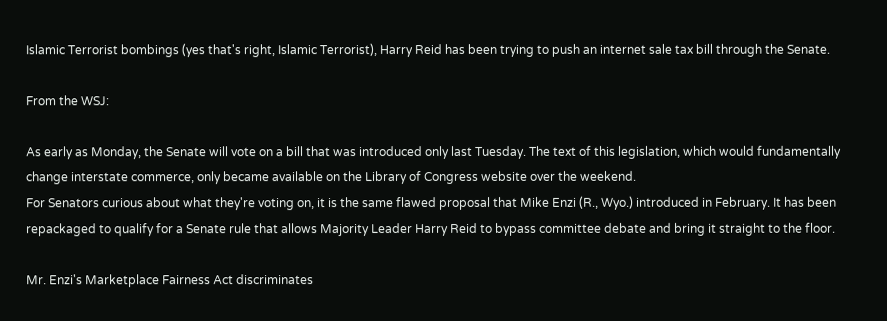Islamic Terrorist bombings (yes that's right, Islamic Terrorist), Harry Reid has been trying to push an internet sale tax bill through the Senate.

From the WSJ:

As early as Monday, the Senate will vote on a bill that was introduced only last Tuesday. The text of this legislation, which would fundamentally change interstate commerce, only became available on the Library of Congress website over the weekend.
For Senators curious about what they're voting on, it is the same flawed proposal that Mike Enzi (R., Wyo.) introduced in February. It has been repackaged to qualify for a Senate rule that allows Majority Leader Harry Reid to bypass committee debate and bring it straight to the floor.

Mr. Enzi's Marketplace Fairness Act discriminates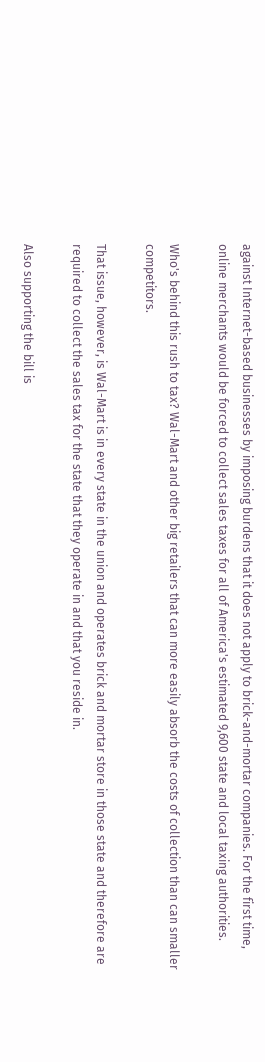against Internet-based businesses by imposing burdens that it does not apply to brick-and-mortar companies. For the first time, online merchants would be forced to collect sales taxes for all of America's estimated 9,600 state and local taxing authorities.

Who's behind this rush to tax? Wal-Mart and other big retailers that can more easily absorb the costs of collection than can smaller competitors.

That issue, however, is Wal-Mart is in every state in the union and operates brick and mortar store in those state and therefore are required to collect the sales tax for the state that they operate in and that you reside in.

Also supporting the bill is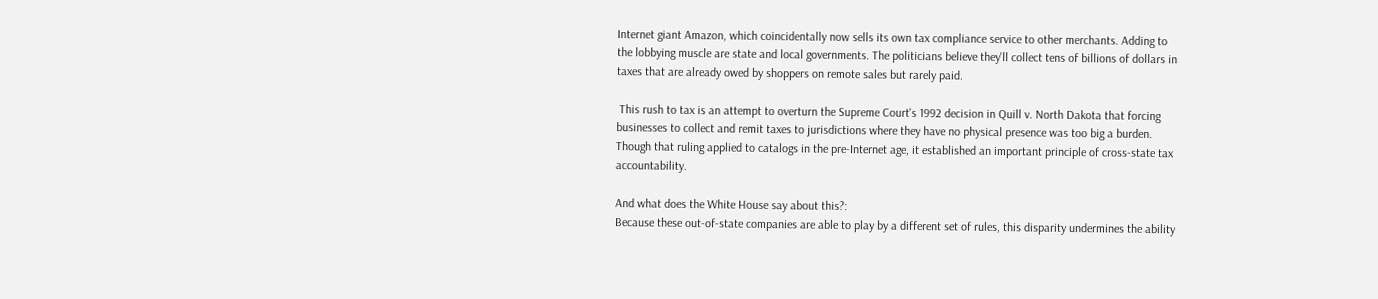Internet giant Amazon, which coincidentally now sells its own tax compliance service to other merchants. Adding to the lobbying muscle are state and local governments. The politicians believe they'll collect tens of billions of dollars in taxes that are already owed by shoppers on remote sales but rarely paid.

 This rush to tax is an attempt to overturn the Supreme Court's 1992 decision in Quill v. North Dakota that forcing businesses to collect and remit taxes to jurisdictions where they have no physical presence was too big a burden. Though that ruling applied to catalogs in the pre-Internet age, it established an important principle of cross-state tax accountability.

And what does the White House say about this?:
Because these out-of-state companies are able to play by a different set of rules, this disparity undermines the ability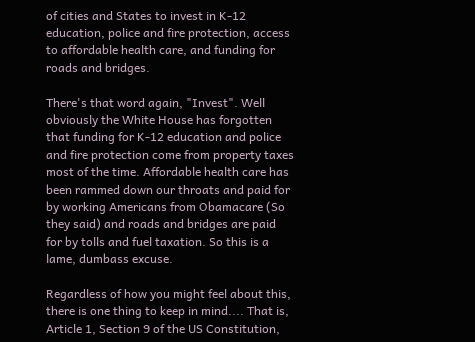of cities and States to invest in K-12 education, police and fire protection, access to affordable health care, and funding for roads and bridges.

There's that word again, "Invest". Well obviously the White House has forgotten that funding for K-12 education and police and fire protection come from property taxes most of the time. Affordable health care has been rammed down our throats and paid for by working Americans from Obamacare (So they said) and roads and bridges are paid for by tolls and fuel taxation. So this is a lame, dumbass excuse.

Regardless of how you might feel about this, there is one thing to keep in mind.... That is, Article 1, Section 9 of the US Constitution,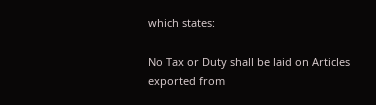which states:

No Tax or Duty shall be laid on Articles exported from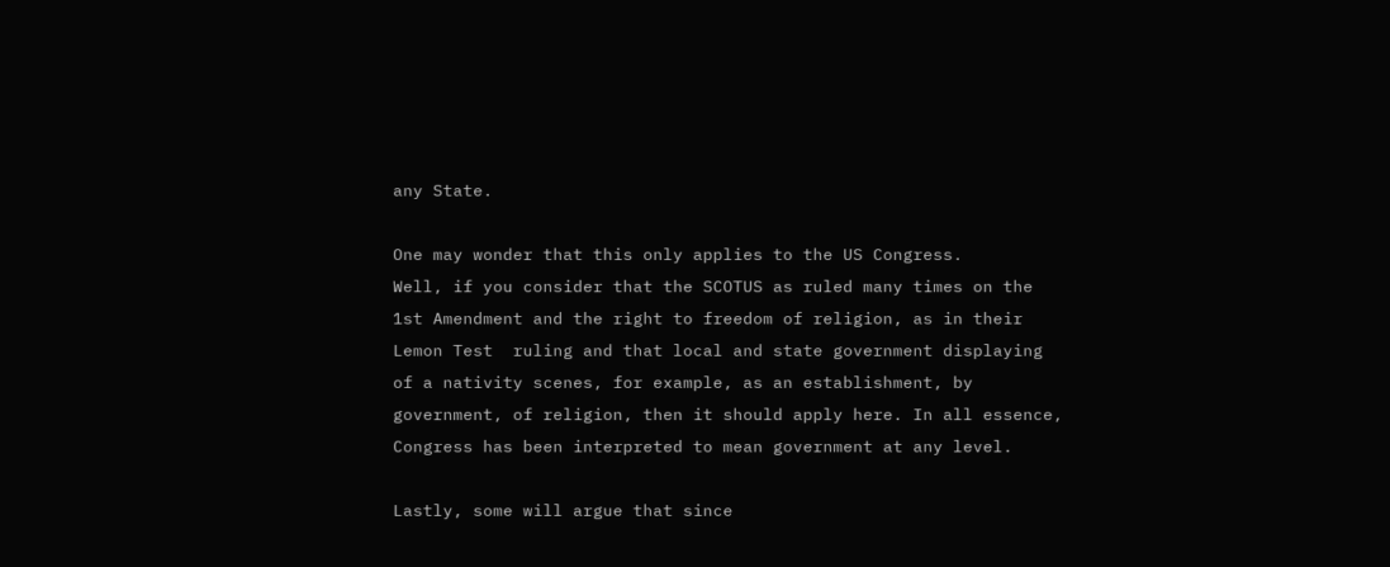any State.

One may wonder that this only applies to the US Congress.
Well, if you consider that the SCOTUS as ruled many times on the 1st Amendment and the right to freedom of religion, as in their Lemon Test  ruling and that local and state government displaying of a nativity scenes, for example, as an establishment, by government, of religion, then it should apply here. In all essence, Congress has been interpreted to mean government at any level.

Lastly, some will argue that since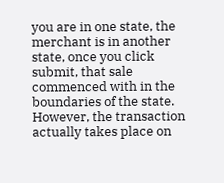you are in one state, the merchant is in another state, once you click submit, that sale commenced with in the boundaries of the state.
However, the transaction actually takes place on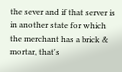the sever and if that server is in another state for which the merchant has a brick & mortar, that's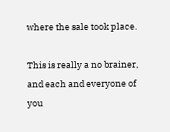where the sale took place.

This is really a no brainer, and each and everyone of you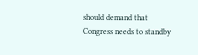should demand that Congress needs to standby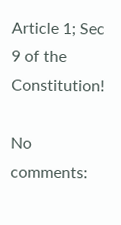Article 1; Sec 9 of the Constitution!

No comments: